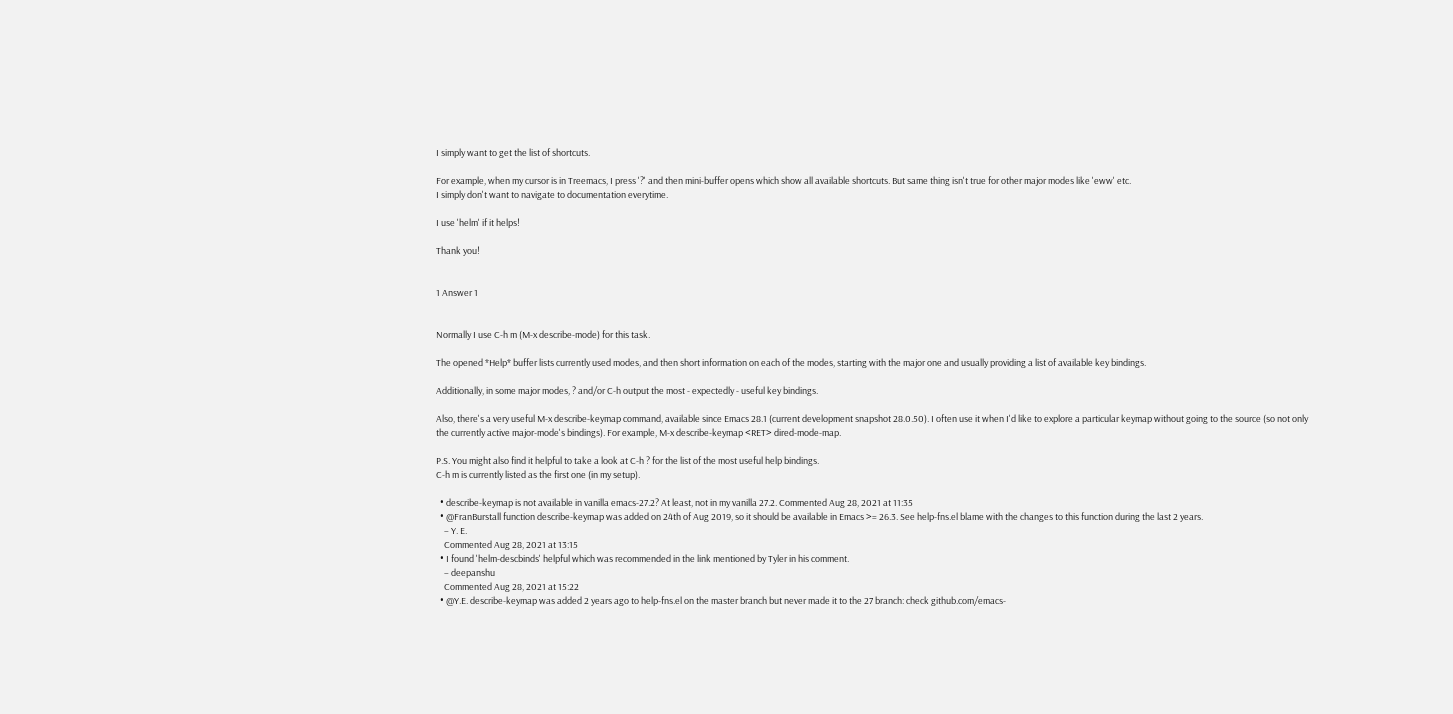I simply want to get the list of shortcuts.

For example, when my cursor is in Treemacs, I press '?' and then mini-buffer opens which show all available shortcuts. But same thing isn't true for other major modes like 'eww' etc.
I simply don't want to navigate to documentation everytime.

I use 'helm' if it helps!

Thank you!


1 Answer 1


Normally I use C-h m (M-x describe-mode) for this task.

The opened *Help* buffer lists currently used modes, and then short information on each of the modes, starting with the major one and usually providing a list of available key bindings.

Additionally, in some major modes, ? and/or C-h output the most - expectedly - useful key bindings.

Also, there's a very useful M-x describe-keymap command, available since Emacs 28.1 (current development snapshot 28.0.50). I often use it when I'd like to explore a particular keymap without going to the source (so not only the currently active major-mode's bindings). For example, M-x describe-keymap <RET> dired-mode-map.

P.S. You might also find it helpful to take a look at C-h ? for the list of the most useful help bindings.
C-h m is currently listed as the first one (in my setup).

  • describe-keymap is not available in vanilla emacs-27.2? At least, not in my vanilla 27.2. Commented Aug 28, 2021 at 11:35
  • @FranBurstall function describe-keymap was added on 24th of Aug 2019, so it should be available in Emacs >= 26.3. See help-fns.el blame with the changes to this function during the last 2 years.
    – Y. E.
    Commented Aug 28, 2021 at 13:15
  • I found 'helm-descbinds' helpful which was recommended in the link mentioned by Tyler in his comment.
    – deepanshu
    Commented Aug 28, 2021 at 15:22
  • @Y.E. describe-keymap was added 2 years ago to help-fns.el on the master branch but never made it to the 27 branch: check github.com/emacs-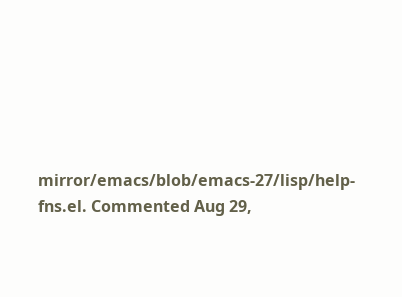mirror/emacs/blob/emacs-27/lisp/help-fns.el. Commented Aug 29,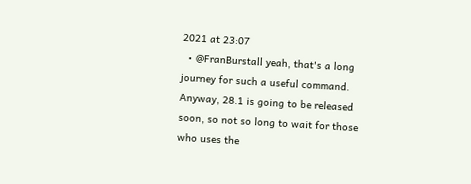2021 at 23:07
  • @FranBurstall yeah, that's a long journey for such a useful command. Anyway, 28.1 is going to be released soon, so not so long to wait for those who uses the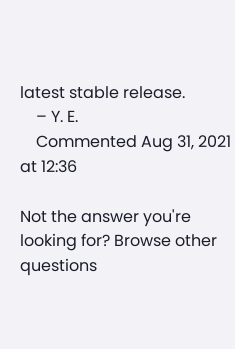latest stable release.
    – Y. E.
    Commented Aug 31, 2021 at 12:36

Not the answer you're looking for? Browse other questions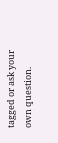tagged or ask your own question.